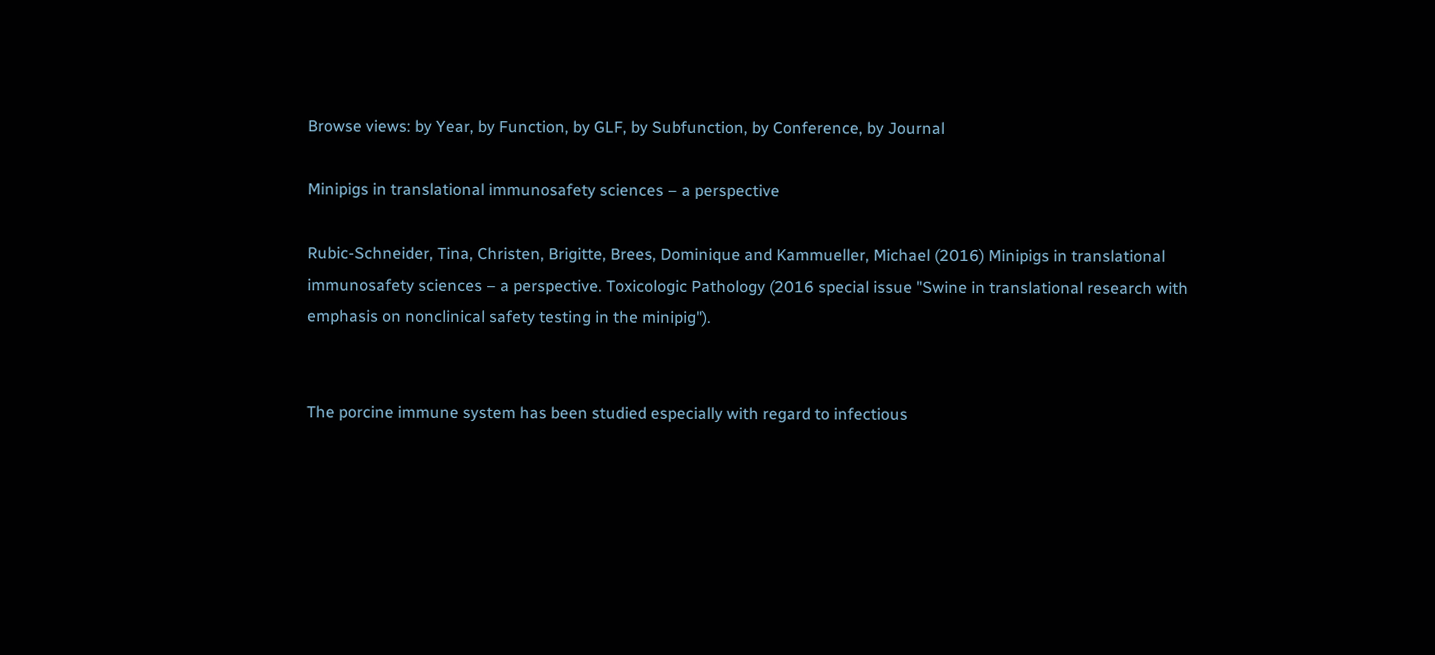Browse views: by Year, by Function, by GLF, by Subfunction, by Conference, by Journal

Minipigs in translational immunosafety sciences – a perspective

Rubic-Schneider, Tina, Christen, Brigitte, Brees, Dominique and Kammueller, Michael (2016) Minipigs in translational immunosafety sciences – a perspective. Toxicologic Pathology (2016 special issue "Swine in translational research with emphasis on nonclinical safety testing in the minipig").


The porcine immune system has been studied especially with regard to infectious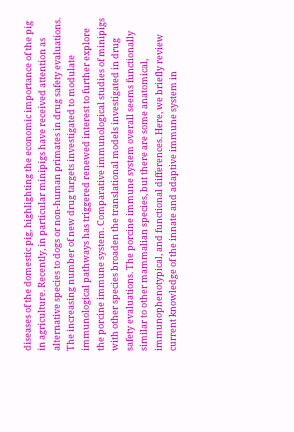diseases of the domestic pig, highlighting the economic importance of the pig in agriculture. Recently, in particular minipigs have received attention as alternative species to dogs or non-human primates in drug safety evaluations. The increasing number of new drug targets investigated to modulate immunological pathways has triggered renewed interest to further explore the porcine immune system. Comparative immunological studies of minipigs with other species broaden the translational models investigated in drug safety evaluations. The porcine immune system overall seems functionally similar to other mammalian species, but there are some anatomical, immunophenotypical, and functional differences. Here, we briefly review current knowledge of the innate and adaptive immune system in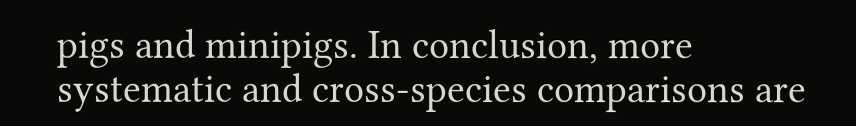pigs and minipigs. In conclusion, more systematic and cross-species comparisons are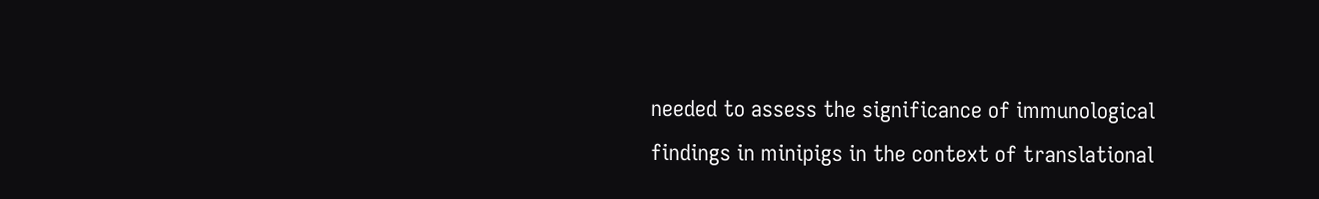needed to assess the significance of immunological findings in minipigs in the context of translational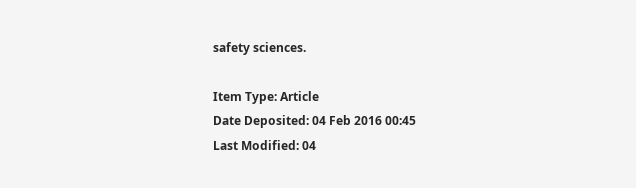safety sciences.

Item Type: Article
Date Deposited: 04 Feb 2016 00:45
Last Modified: 04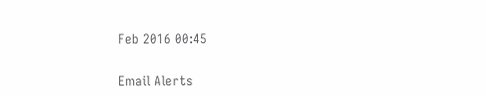Feb 2016 00:45


Email Alerts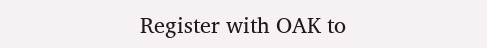Register with OAK to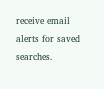receive email alerts for saved searches.